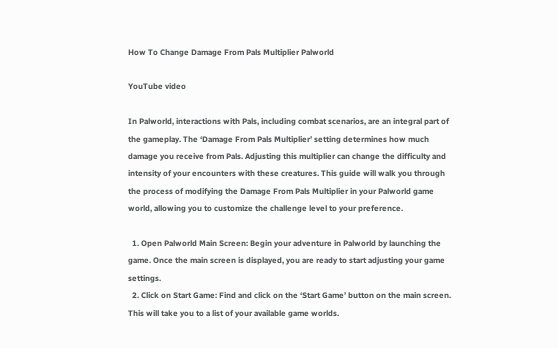How To Change Damage From Pals Multiplier Palworld

YouTube video

In Palworld, interactions with Pals, including combat scenarios, are an integral part of the gameplay. The ‘Damage From Pals Multiplier’ setting determines how much damage you receive from Pals. Adjusting this multiplier can change the difficulty and intensity of your encounters with these creatures. This guide will walk you through the process of modifying the Damage From Pals Multiplier in your Palworld game world, allowing you to customize the challenge level to your preference.

  1. Open Palworld Main Screen: Begin your adventure in Palworld by launching the game. Once the main screen is displayed, you are ready to start adjusting your game settings.
  2. Click on Start Game: Find and click on the ‘Start Game’ button on the main screen. This will take you to a list of your available game worlds.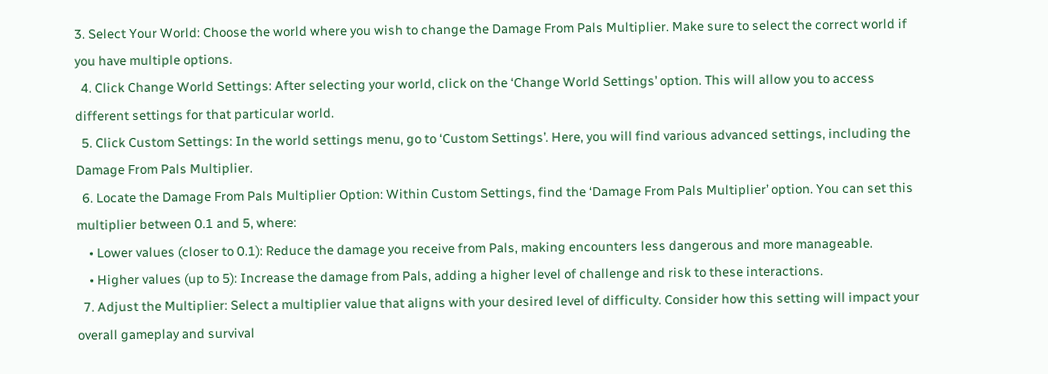3. Select Your World: Choose the world where you wish to change the Damage From Pals Multiplier. Make sure to select the correct world if you have multiple options.
  4. Click Change World Settings: After selecting your world, click on the ‘Change World Settings’ option. This will allow you to access different settings for that particular world.
  5. Click Custom Settings: In the world settings menu, go to ‘Custom Settings’. Here, you will find various advanced settings, including the Damage From Pals Multiplier.
  6. Locate the Damage From Pals Multiplier Option: Within Custom Settings, find the ‘Damage From Pals Multiplier’ option. You can set this multiplier between 0.1 and 5, where:
    • Lower values (closer to 0.1): Reduce the damage you receive from Pals, making encounters less dangerous and more manageable.
    • Higher values (up to 5): Increase the damage from Pals, adding a higher level of challenge and risk to these interactions.
  7. Adjust the Multiplier: Select a multiplier value that aligns with your desired level of difficulty. Consider how this setting will impact your overall gameplay and survival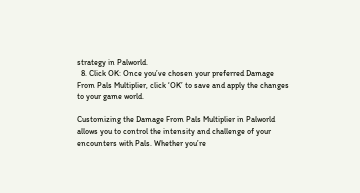strategy in Palworld.
  8. Click OK: Once you’ve chosen your preferred Damage From Pals Multiplier, click ‘OK’ to save and apply the changes to your game world.

Customizing the Damage From Pals Multiplier in Palworld allows you to control the intensity and challenge of your encounters with Pals. Whether you’re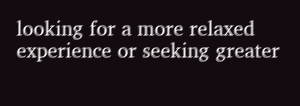looking for a more relaxed experience or seeking greater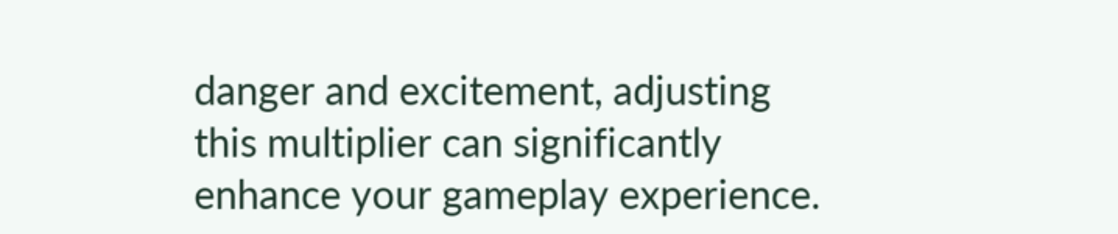danger and excitement, adjusting this multiplier can significantly enhance your gameplay experience.